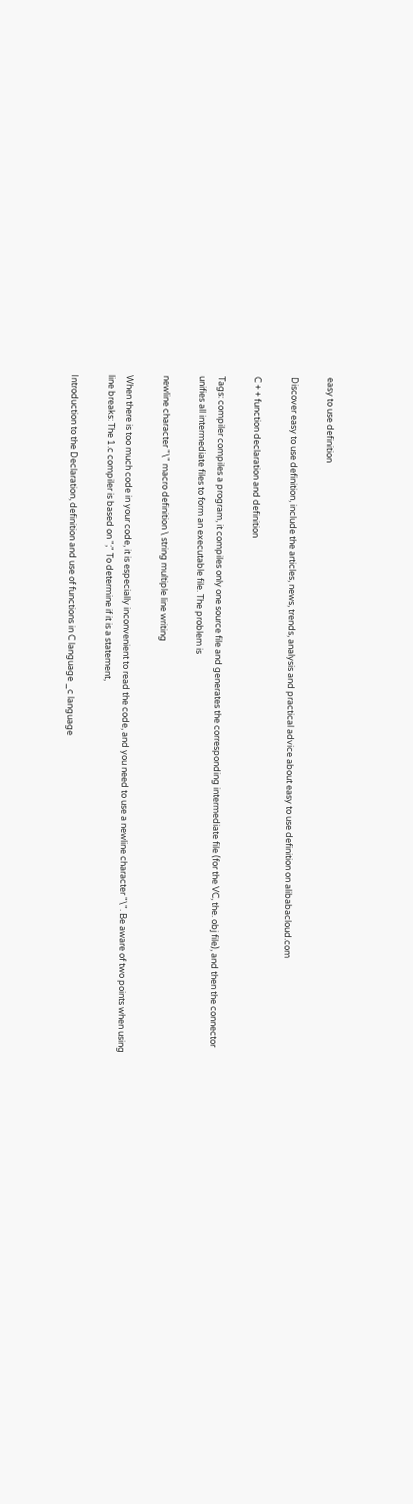easy to use definition

Discover easy to use definition, include the articles, news, trends, analysis and practical advice about easy to use definition on alibabacloud.com

C + + function declaration and definition

Tags: compiler compiles a program, it compiles only one source file and generates the corresponding intermediate file (for the VC, the. obj file), and then the connector unifies all intermediate files to form an executable file. The problem is

newline character "\" macro definition \ string multiple line writing

When there is too much code in your code, it is especially inconvenient to read the code, and you need to use a newline character "\". Be aware of two points when using line breaks: The 1.c compiler is based on ";" To determine if it is a statement,

Introduction to the Declaration, definition and use of functions in C language _c language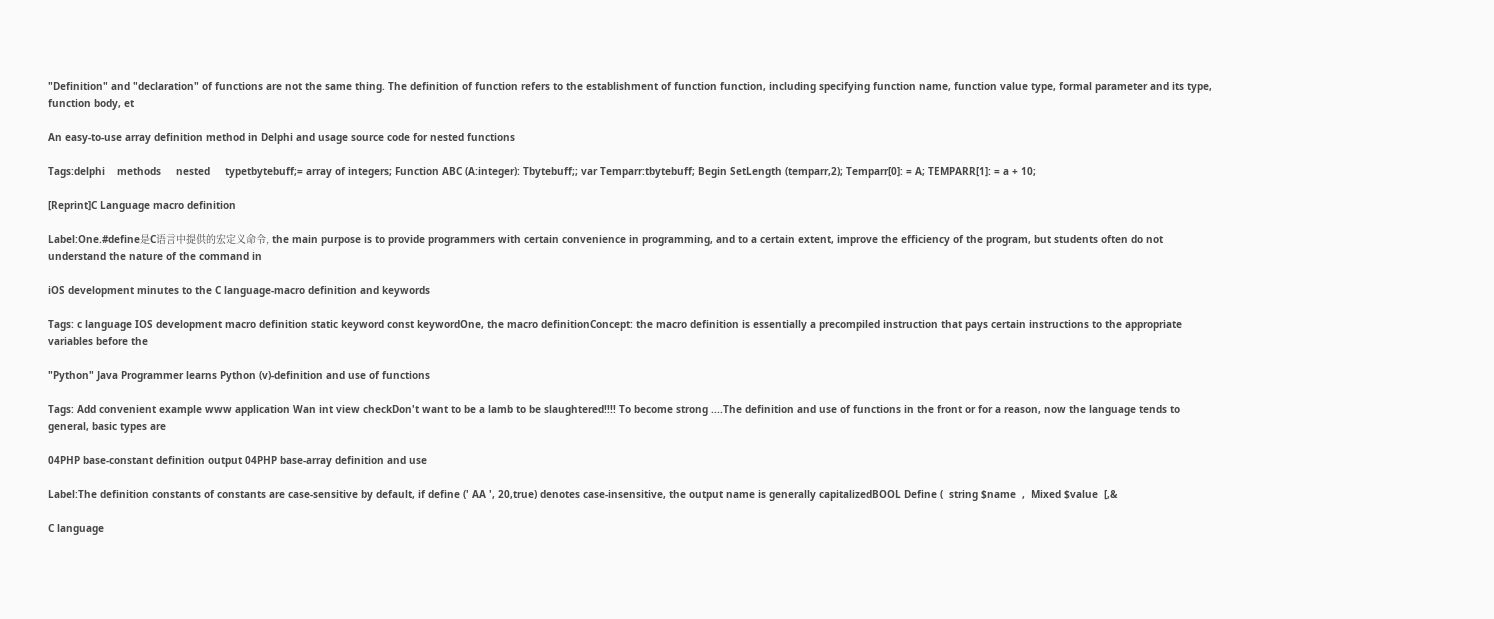"Definition" and "declaration" of functions are not the same thing. The definition of function refers to the establishment of function function, including specifying function name, function value type, formal parameter and its type, function body, et

An easy-to-use array definition method in Delphi and usage source code for nested functions

Tags:delphi    methods     nested     typetbytebuff;= array of integers; Function ABC (A:integer): Tbytebuff;; var Temparr:tbytebuff; Begin SetLength (temparr,2); Temparr[0]: = A; TEMPARR[1]: = a + 10;

[Reprint]C Language macro definition

Label:One.#define是C语言中提供的宏定义命令, the main purpose is to provide programmers with certain convenience in programming, and to a certain extent, improve the efficiency of the program, but students often do not understand the nature of the command in

iOS development minutes to the C language-macro definition and keywords

Tags: c language IOS development macro definition static keyword const keywordOne, the macro definitionConcept: the macro definition is essentially a precompiled instruction that pays certain instructions to the appropriate variables before the

"Python" Java Programmer learns Python (v)-definition and use of functions

Tags: Add convenient example www application Wan int view checkDon't want to be a lamb to be slaughtered!!!! To become strong ....The definition and use of functions in the front or for a reason, now the language tends to general, basic types are

04PHP base-constant definition output 04PHP base-array definition and use

Label:The definition constants of constants are case-sensitive by default, if define (' AA ', 20,true) denotes case-insensitive, the output name is generally capitalizedBOOL Define (  string $name  ,  Mixed $value  [,&

C language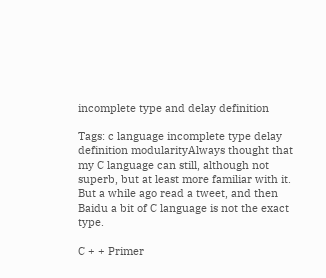incomplete type and delay definition

Tags: c language incomplete type delay definition modularityAlways thought that my C language can still, although not superb, but at least more familiar with it. But a while ago read a tweet, and then Baidu a bit of C language is not the exact type.

C + + Primer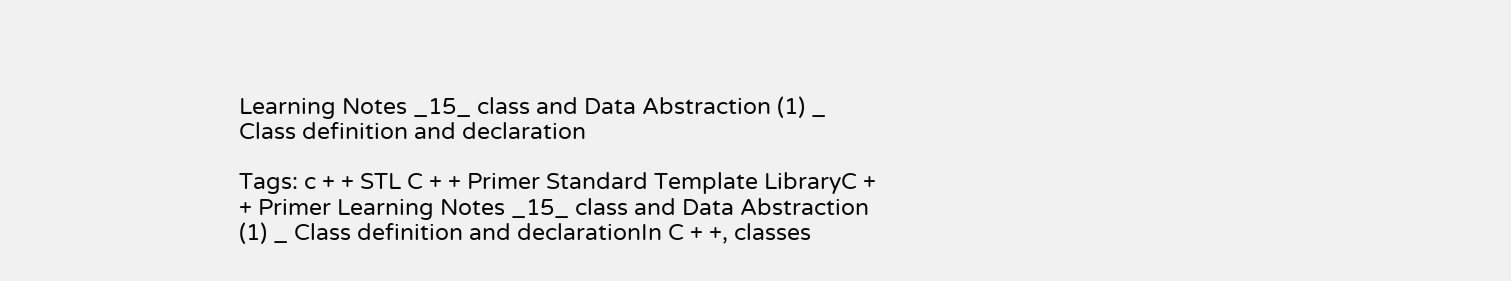Learning Notes _15_ class and Data Abstraction (1) _ Class definition and declaration

Tags: c + + STL C + + Primer Standard Template LibraryC + + Primer Learning Notes _15_ class and Data Abstraction (1) _ Class definition and declarationIn C + +, classes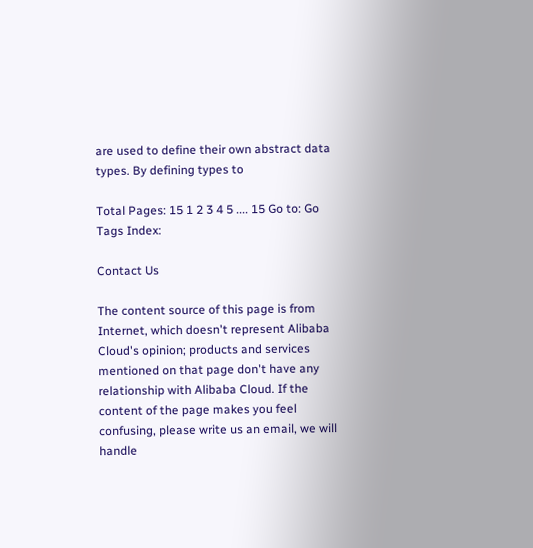are used to define their own abstract data types. By defining types to

Total Pages: 15 1 2 3 4 5 .... 15 Go to: Go
Tags Index:

Contact Us

The content source of this page is from Internet, which doesn't represent Alibaba Cloud's opinion; products and services mentioned on that page don't have any relationship with Alibaba Cloud. If the content of the page makes you feel confusing, please write us an email, we will handle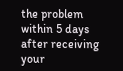the problem within 5 days after receiving your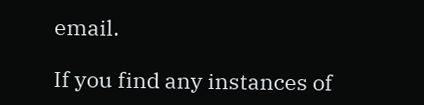email.

If you find any instances of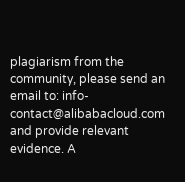plagiarism from the community, please send an email to: info-contact@alibabacloud.com and provide relevant evidence. A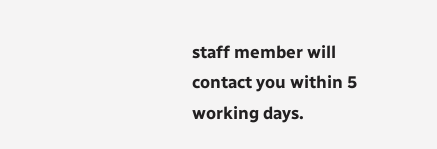staff member will contact you within 5 working days.